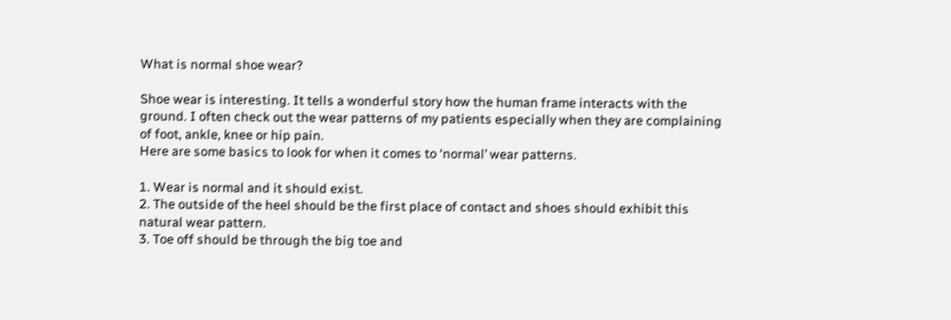What is normal shoe wear?

Shoe wear is interesting. It tells a wonderful story how the human frame interacts with the ground. I often check out the wear patterns of my patients especially when they are complaining of foot, ankle, knee or hip pain.
Here are some basics to look for when it comes to ‘normal’ wear patterns.

1. Wear is normal and it should exist.
2. The outside of the heel should be the first place of contact and shoes should exhibit this natural wear pattern.
3. Toe off should be through the big toe and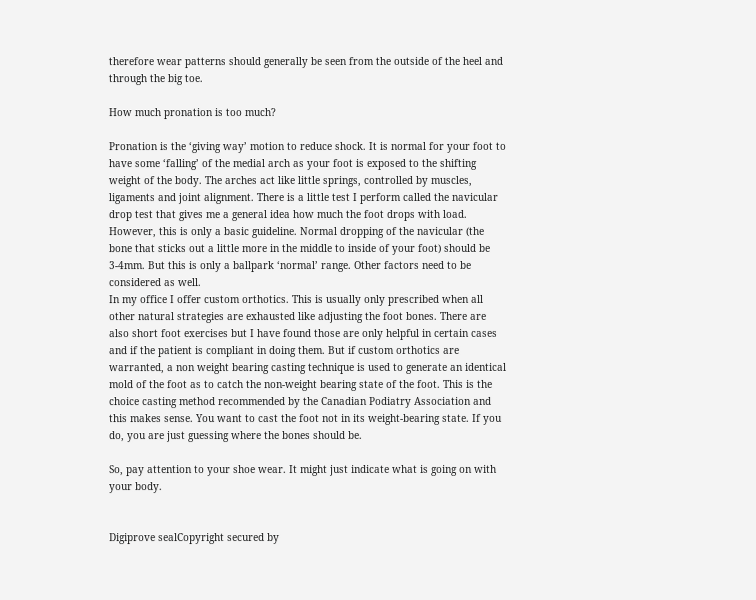therefore wear patterns should generally be seen from the outside of the heel and through the big toe.

How much pronation is too much?

Pronation is the ‘giving way’ motion to reduce shock. It is normal for your foot to have some ‘falling’ of the medial arch as your foot is exposed to the shifting weight of the body. The arches act like little springs, controlled by muscles, ligaments and joint alignment. There is a little test I perform called the navicular drop test that gives me a general idea how much the foot drops with load. However, this is only a basic guideline. Normal dropping of the navicular (the bone that sticks out a little more in the middle to inside of your foot) should be 3-4mm. But this is only a ballpark ‘normal’ range. Other factors need to be considered as well.
In my office I offer custom orthotics. This is usually only prescribed when all other natural strategies are exhausted like adjusting the foot bones. There are also short foot exercises but I have found those are only helpful in certain cases and if the patient is compliant in doing them. But if custom orthotics are warranted, a non weight bearing casting technique is used to generate an identical mold of the foot as to catch the non-weight bearing state of the foot. This is the choice casting method recommended by the Canadian Podiatry Association and this makes sense. You want to cast the foot not in its weight-bearing state. If you do, you are just guessing where the bones should be.

So, pay attention to your shoe wear. It might just indicate what is going on with your body.


Digiprove sealCopyright secured by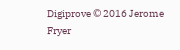Digiprove © 2016 Jerome Fryer